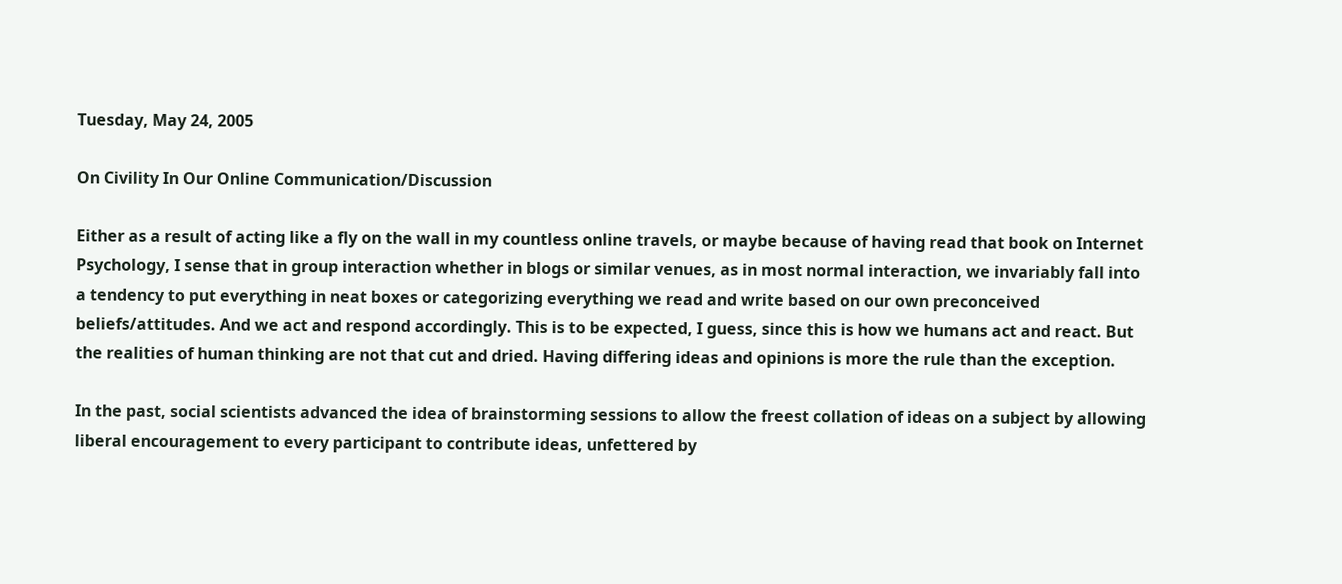Tuesday, May 24, 2005

On Civility In Our Online Communication/Discussion

Either as a result of acting like a fly on the wall in my countless online travels, or maybe because of having read that book on Internet Psychology, I sense that in group interaction whether in blogs or similar venues, as in most normal interaction, we invariably fall into a tendency to put everything in neat boxes or categorizing everything we read and write based on our own preconceived beliefs/attitudes. And we act and respond accordingly. This is to be expected, I guess, since this is how we humans act and react. But the realities of human thinking are not that cut and dried. Having differing ideas and opinions is more the rule than the exception.

In the past, social scientists advanced the idea of brainstorming sessions to allow the freest collation of ideas on a subject by allowing liberal encouragement to every participant to contribute ideas, unfettered by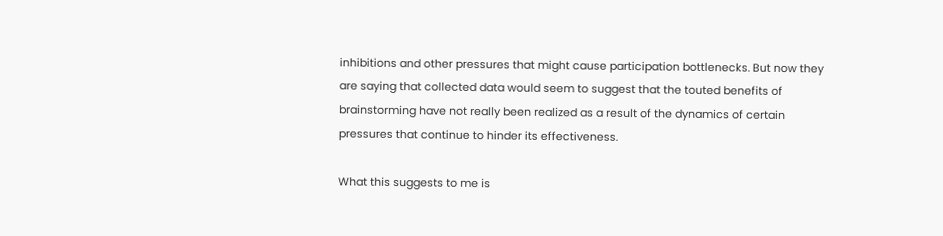inhibitions and other pressures that might cause participation bottlenecks. But now they are saying that collected data would seem to suggest that the touted benefits of brainstorming have not really been realized as a result of the dynamics of certain pressures that continue to hinder its effectiveness.

What this suggests to me is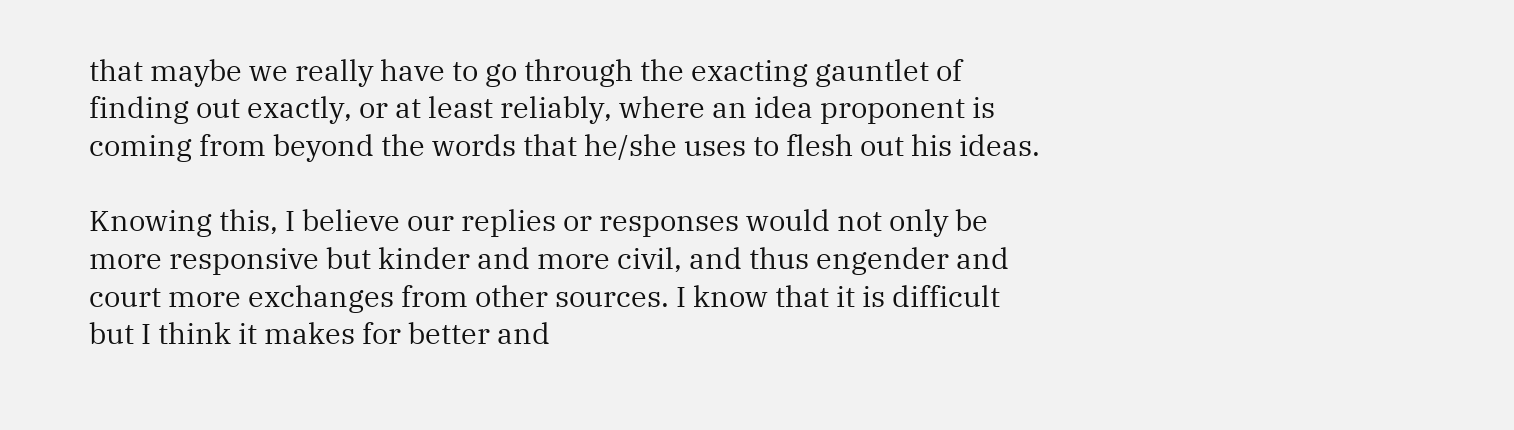that maybe we really have to go through the exacting gauntlet of finding out exactly, or at least reliably, where an idea proponent is coming from beyond the words that he/she uses to flesh out his ideas.

Knowing this, I believe our replies or responses would not only be more responsive but kinder and more civil, and thus engender and court more exchanges from other sources. I know that it is difficult but I think it makes for better and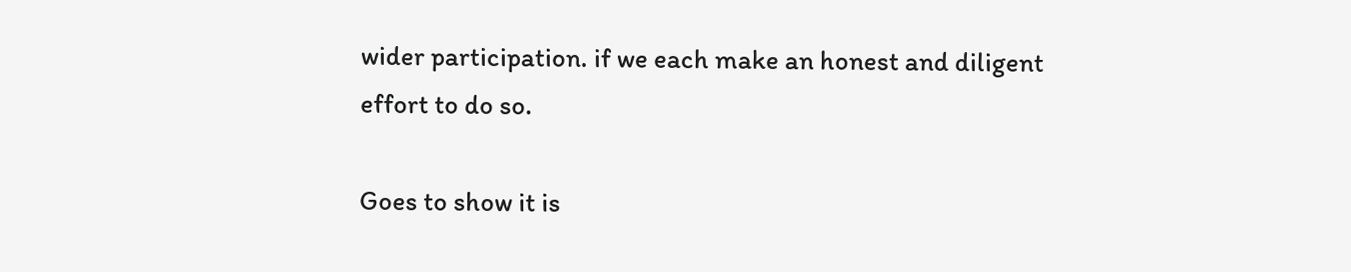wider participation. if we each make an honest and diligent effort to do so.

Goes to show it is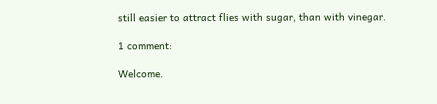still easier to attract flies with sugar, than with vinegar.

1 comment:

Welcome.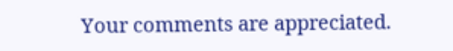Your comments are appreciated.